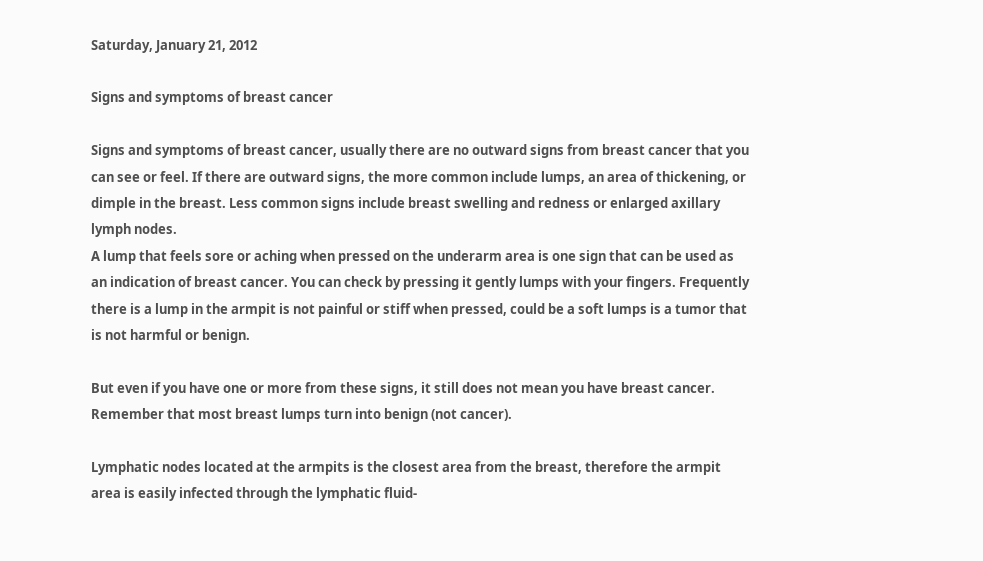Saturday, January 21, 2012

Signs and symptoms of breast cancer

Signs and symptoms of breast cancer, usually there are no outward signs from breast cancer that you can see or feel. If there are outward signs, the more common include lumps, an area of thickening, or dimple in the breast. Less common signs include breast swelling and redness or enlarged axillary lymph nodes.
A lump that feels sore or aching when pressed on the underarm area is one sign that can be used as an indication of breast cancer. You can check by pressing it gently lumps with your fingers. Frequently there is a lump in the armpit is not painful or stiff when pressed, could be a soft lumps is a tumor that is not harmful or benign.

But even if you have one or more from these signs, it still does not mean you have breast cancer. Remember that most breast lumps turn into benign (not cancer).

Lymphatic nodes located at the armpits is the closest area from the breast, therefore the armpit area is easily infected through the lymphatic fluid-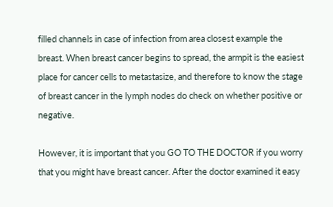filled channels in case of infection from area closest example the breast. When breast cancer begins to spread, the armpit is the easiest place for cancer cells to metastasize, and therefore to know the stage of breast cancer in the lymph nodes do check on whether positive or negative.

However, it is important that you GO TO THE DOCTOR if you worry that you might have breast cancer. After the doctor examined it easy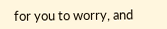for you to worry, and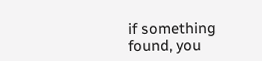if something found, you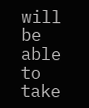will be able to take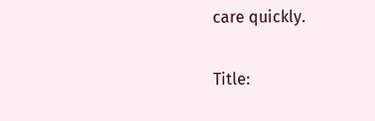care quickly.

Title: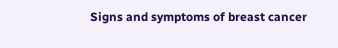Signs and symptoms of breast cancer